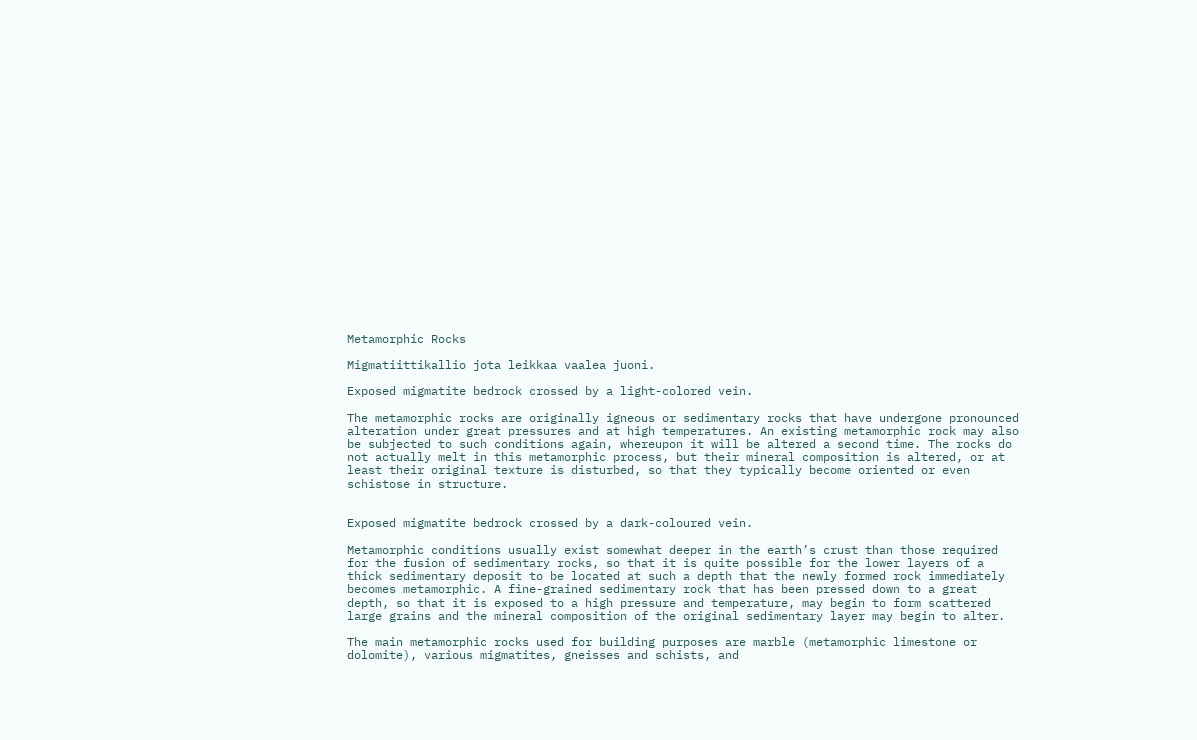Metamorphic Rocks

Migmatiittikallio jota leikkaa vaalea juoni.

Exposed migmatite bedrock crossed by a light-colored vein.

The metamorphic rocks are originally igneous or sedimentary rocks that have undergone pronounced alteration under great pressures and at high temperatures. An existing metamorphic rock may also be subjected to such conditions again, whereupon it will be altered a second time. The rocks do not actually melt in this metamorphic process, but their mineral composition is altered, or at least their original texture is disturbed, so that they typically become oriented or even schistose in structure.


Exposed migmatite bedrock crossed by a dark-coloured vein.

Metamorphic conditions usually exist somewhat deeper in the earth’s crust than those required for the fusion of sedimentary rocks, so that it is quite possible for the lower layers of a thick sedimentary deposit to be located at such a depth that the newly formed rock immediately becomes metamorphic. A fine-grained sedimentary rock that has been pressed down to a great depth, so that it is exposed to a high pressure and temperature, may begin to form scattered large grains and the mineral composition of the original sedimentary layer may begin to alter.

The main metamorphic rocks used for building purposes are marble (metamorphic limestone or dolomite), various migmatites, gneisses and schists, and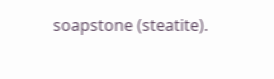soapstone (steatite).